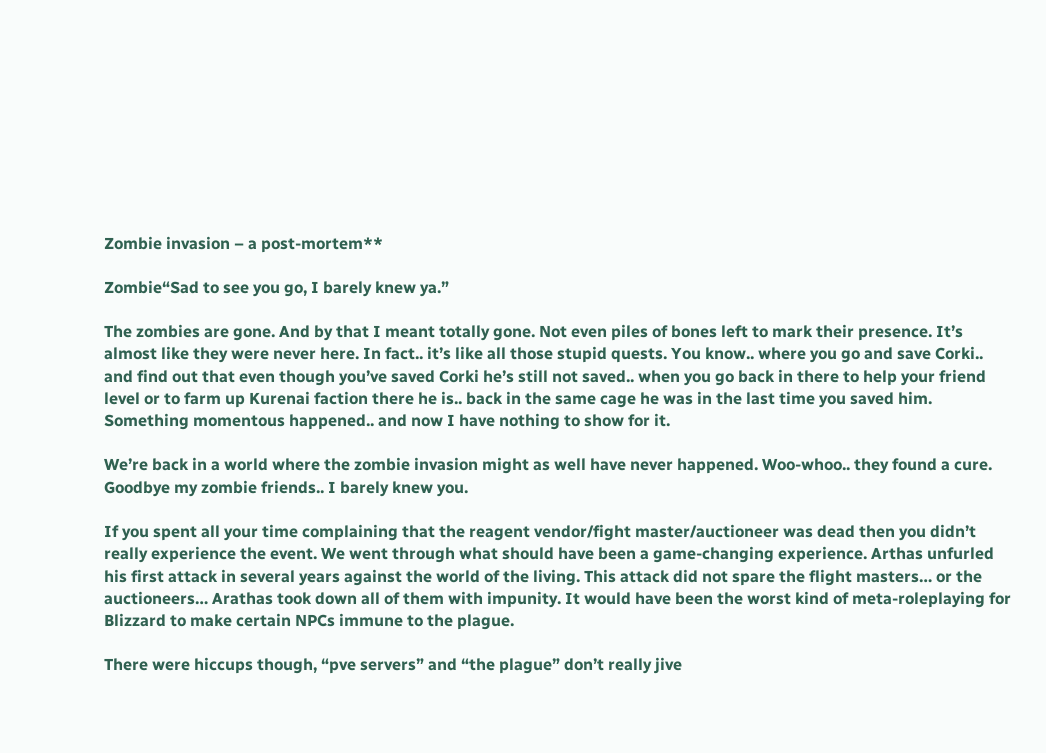Zombie invasion – a post-mortem**

Zombie“Sad to see you go, I barely knew ya.”

The zombies are gone. And by that I meant totally gone. Not even piles of bones left to mark their presence. It’s almost like they were never here. In fact.. it’s like all those stupid quests. You know.. where you go and save Corki.. and find out that even though you’ve saved Corki he’s still not saved.. when you go back in there to help your friend level or to farm up Kurenai faction there he is.. back in the same cage he was in the last time you saved him. Something momentous happened.. and now I have nothing to show for it.

We’re back in a world where the zombie invasion might as well have never happened. Woo-whoo.. they found a cure. Goodbye my zombie friends.. I barely knew you.

If you spent all your time complaining that the reagent vendor/fight master/auctioneer was dead then you didn’t really experience the event. We went through what should have been a game-changing experience. Arthas unfurled his first attack in several years against the world of the living. This attack did not spare the flight masters… or the auctioneers… Arathas took down all of them with impunity. It would have been the worst kind of meta-roleplaying for Blizzard to make certain NPCs immune to the plague.

There were hiccups though, “pve servers” and “the plague” don’t really jive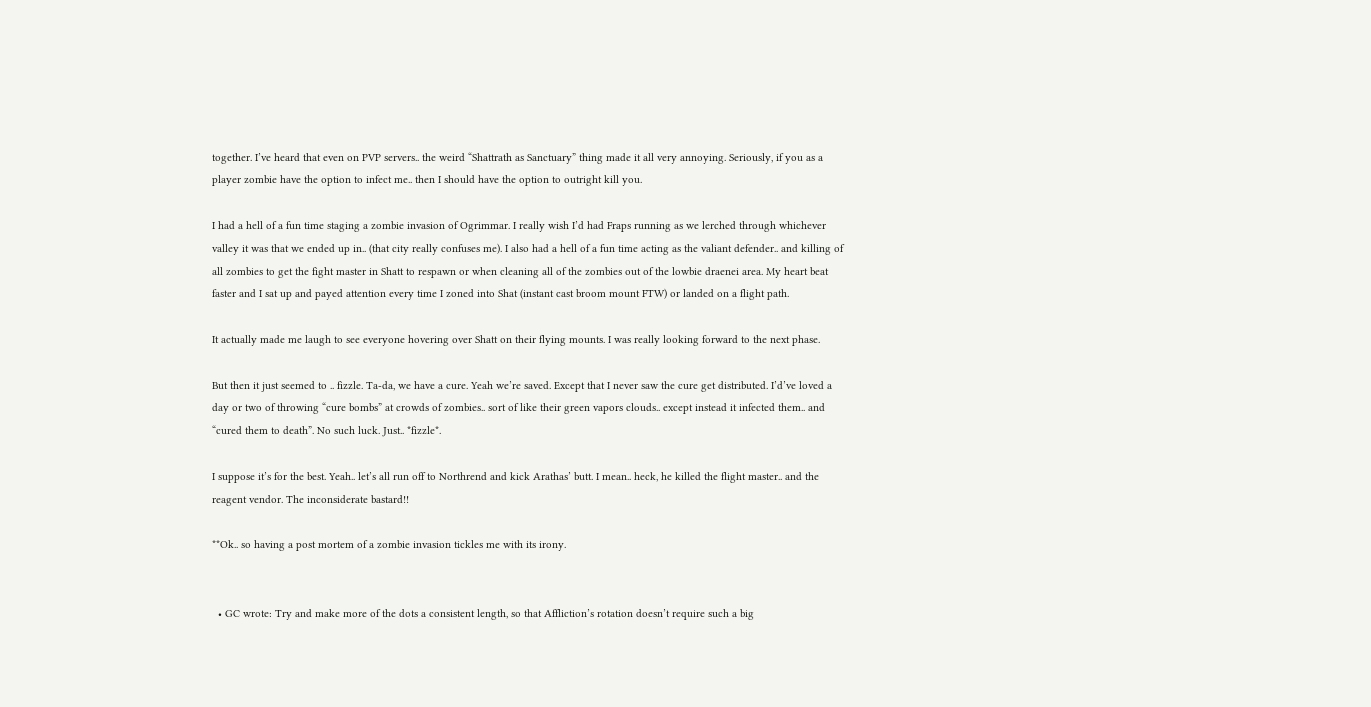together. I’ve heard that even on PVP servers.. the weird “Shattrath as Sanctuary” thing made it all very annoying. Seriously, if you as a player zombie have the option to infect me.. then I should have the option to outright kill you.

I had a hell of a fun time staging a zombie invasion of Ogrimmar. I really wish I’d had Fraps running as we lerched through whichever valley it was that we ended up in.. (that city really confuses me). I also had a hell of a fun time acting as the valiant defender.. and killing of all zombies to get the fight master in Shatt to respawn or when cleaning all of the zombies out of the lowbie draenei area. My heart beat faster and I sat up and payed attention every time I zoned into Shat (instant cast broom mount FTW) or landed on a flight path.

It actually made me laugh to see everyone hovering over Shatt on their flying mounts. I was really looking forward to the next phase.

But then it just seemed to .. fizzle. Ta-da, we have a cure. Yeah we’re saved. Except that I never saw the cure get distributed. I’d’ve loved a day or two of throwing “cure bombs” at crowds of zombies.. sort of like their green vapors clouds.. except instead it infected them.. and “cured them to death”. No such luck. Just.. *fizzle*.

I suppose it’s for the best. Yeah.. let’s all run off to Northrend and kick Arathas’ butt. I mean.. heck, he killed the flight master.. and the reagent vendor. The inconsiderate bastard!!

**Ok.. so having a post mortem of a zombie invasion tickles me with its irony.


  • GC wrote: Try and make more of the dots a consistent length, so that Affliction’s rotation doesn’t require such a big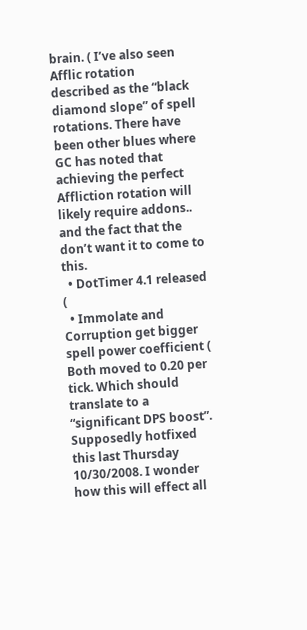brain. ( I’ve also seen Afflic rotation described as the “black diamond slope” of spell rotations. There have been other blues where GC has noted that achieving the perfect Affliction rotation will likely require addons.. and the fact that the don’t want it to come to this.
  • DotTimer 4.1 released (
  • Immolate and Corruption get bigger spell power coefficient ( Both moved to 0.20 per tick. Which should translate to a “significant DPS boost”. Supposedly hotfixed this last Thursday 10/30/2008. I wonder how this will effect all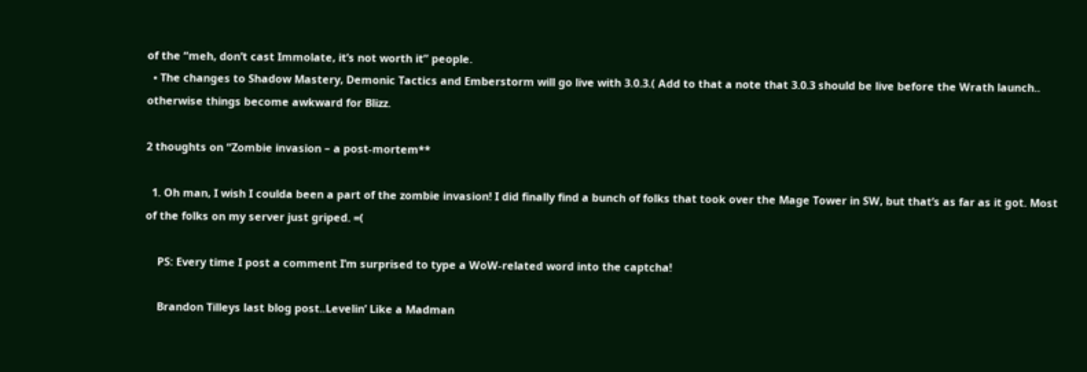of the “meh, don’t cast Immolate, it’s not worth it” people.
  • The changes to Shadow Mastery, Demonic Tactics and Emberstorm will go live with 3.0.3.( Add to that a note that 3.0.3 should be live before the Wrath launch.. otherwise things become awkward for Blizz.

2 thoughts on “Zombie invasion – a post-mortem**

  1. Oh man, I wish I coulda been a part of the zombie invasion! I did finally find a bunch of folks that took over the Mage Tower in SW, but that’s as far as it got. Most of the folks on my server just griped. =(

    PS: Every time I post a comment I’m surprised to type a WoW-related word into the captcha!

    Brandon Tilleys last blog post..Levelin’ Like a Madman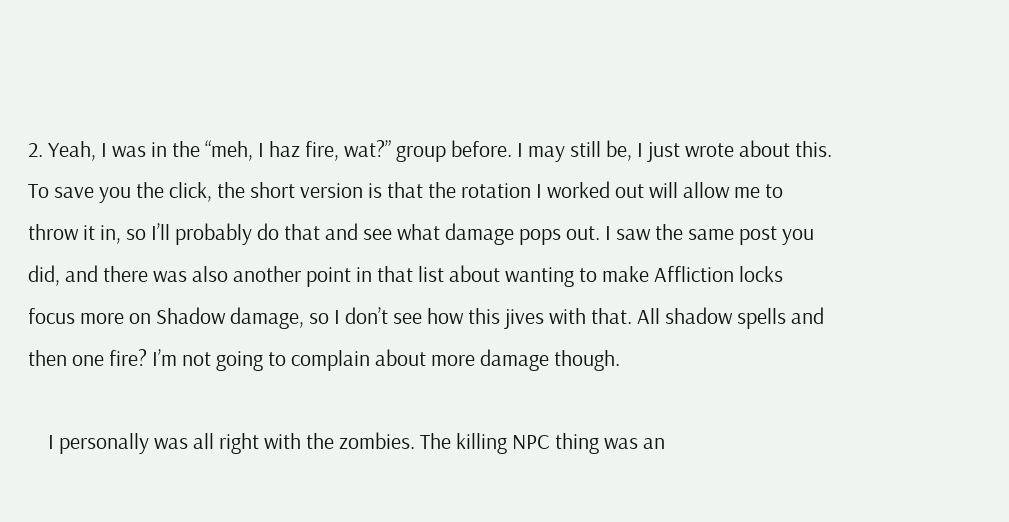2. Yeah, I was in the “meh, I haz fire, wat?” group before. I may still be, I just wrote about this. To save you the click, the short version is that the rotation I worked out will allow me to throw it in, so I’ll probably do that and see what damage pops out. I saw the same post you did, and there was also another point in that list about wanting to make Affliction locks focus more on Shadow damage, so I don’t see how this jives with that. All shadow spells and then one fire? I’m not going to complain about more damage though.

    I personally was all right with the zombies. The killing NPC thing was an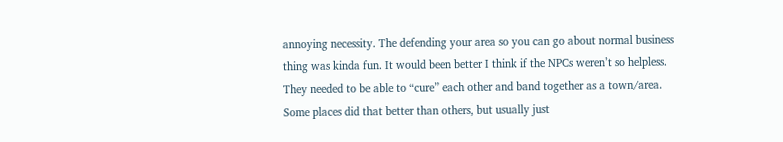annoying necessity. The defending your area so you can go about normal business thing was kinda fun. It would been better I think if the NPCs weren’t so helpless. They needed to be able to “cure” each other and band together as a town/area. Some places did that better than others, but usually just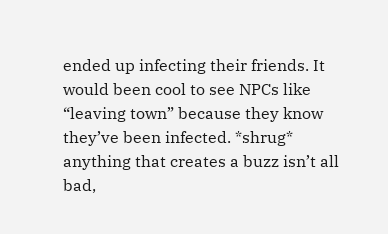ended up infecting their friends. It would been cool to see NPCs like “leaving town” because they know they’ve been infected. *shrug* anything that creates a buzz isn’t all bad,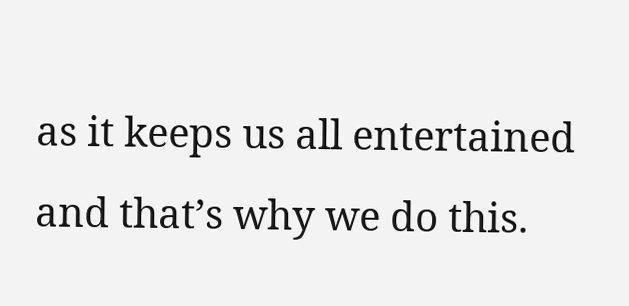as it keeps us all entertained and that’s why we do this.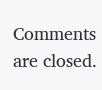Comments are closed.